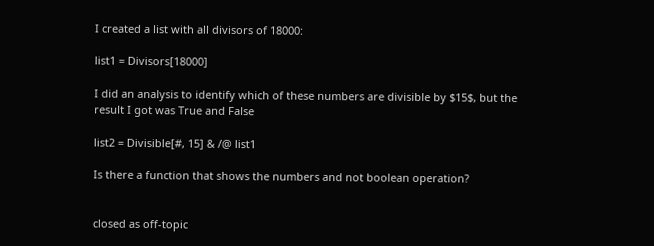I created a list with all divisors of 18000:

list1 = Divisors[18000]

I did an analysis to identify which of these numbers are divisible by $15$, but the result I got was True and False

list2 = Divisible[#, 15] & /@ list1

Is there a function that shows the numbers and not boolean operation?


closed as off-topic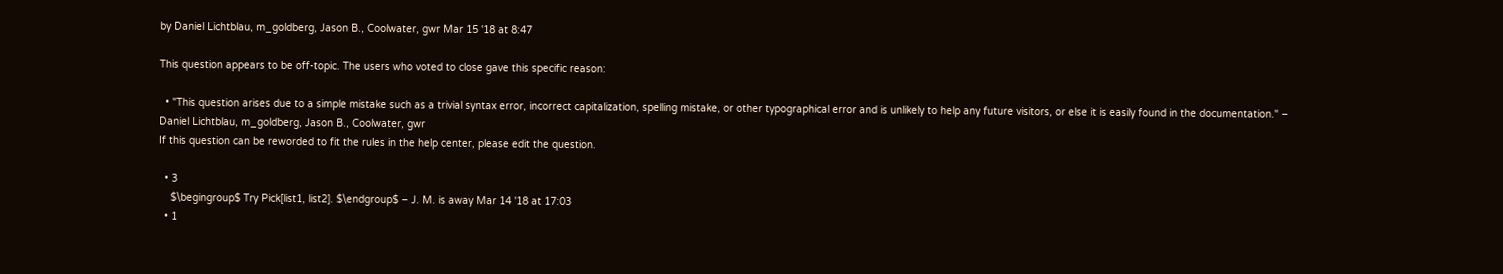by Daniel Lichtblau, m_goldberg, Jason B., Coolwater, gwr Mar 15 '18 at 8:47

This question appears to be off-topic. The users who voted to close gave this specific reason:

  • "This question arises due to a simple mistake such as a trivial syntax error, incorrect capitalization, spelling mistake, or other typographical error and is unlikely to help any future visitors, or else it is easily found in the documentation." – Daniel Lichtblau, m_goldberg, Jason B., Coolwater, gwr
If this question can be reworded to fit the rules in the help center, please edit the question.

  • 3
    $\begingroup$ Try Pick[list1, list2]. $\endgroup$ – J. M. is away Mar 14 '18 at 17:03
  • 1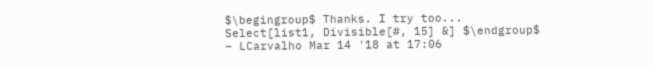$\begingroup$ Thanks. I try too... Select[list1, Divisible[#, 15] &] $\endgroup$ – LCarvalho Mar 14 '18 at 17:06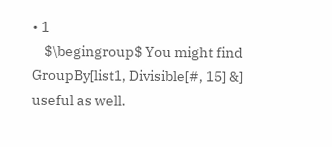• 1
    $\begingroup$ You might find GroupBy[list1, Divisible[#, 15] &] useful as well.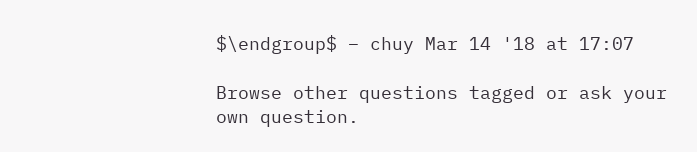$\endgroup$ – chuy Mar 14 '18 at 17:07

Browse other questions tagged or ask your own question.